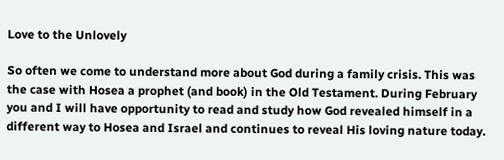Love to the Unlovely

So often we come to understand more about God during a family crisis. This was the case with Hosea a prophet (and book) in the Old Testament. During February you and I will have opportunity to read and study how God revealed himself in a different way to Hosea and Israel and continues to reveal His loving nature today.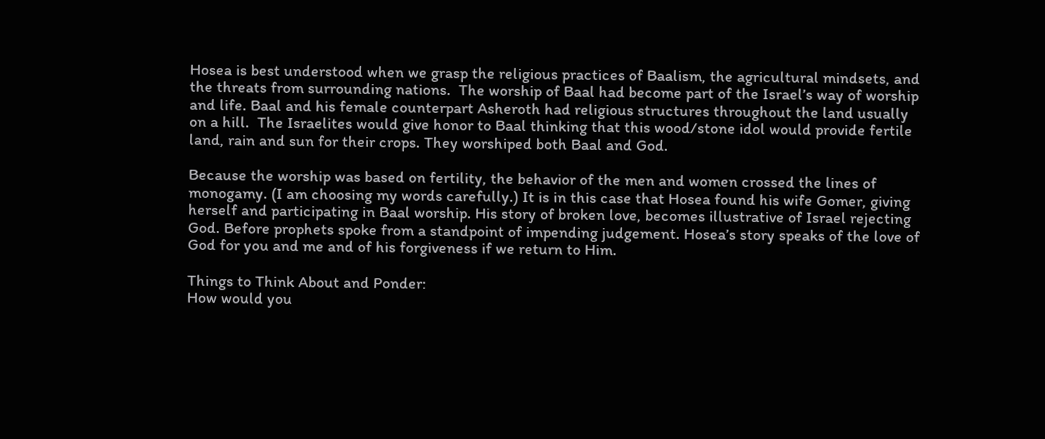Hosea is best understood when we grasp the religious practices of Baalism, the agricultural mindsets, and the threats from surrounding nations.  The worship of Baal had become part of the Israel’s way of worship and life. Baal and his female counterpart Asheroth had religious structures throughout the land usually on a hill.  The Israelites would give honor to Baal thinking that this wood/stone idol would provide fertile land, rain and sun for their crops. They worshiped both Baal and God.

Because the worship was based on fertility, the behavior of the men and women crossed the lines of monogamy. (I am choosing my words carefully.) It is in this case that Hosea found his wife Gomer, giving herself and participating in Baal worship. His story of broken love, becomes illustrative of Israel rejecting God. Before prophets spoke from a standpoint of impending judgement. Hosea’s story speaks of the love of God for you and me and of his forgiveness if we return to Him.

Things to Think About and Ponder:
How would you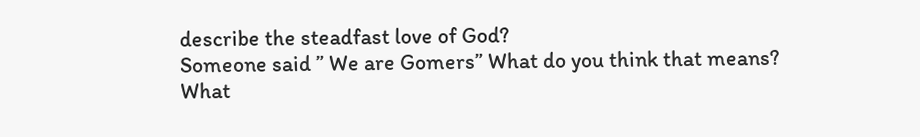describe the steadfast love of God?
Someone said ” We are Gomers” What do you think that means?
What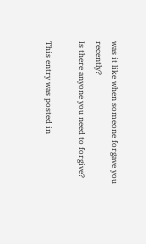was it like when someone forgave you recently?
Is there anyone you need to forgive?

This entry was posted in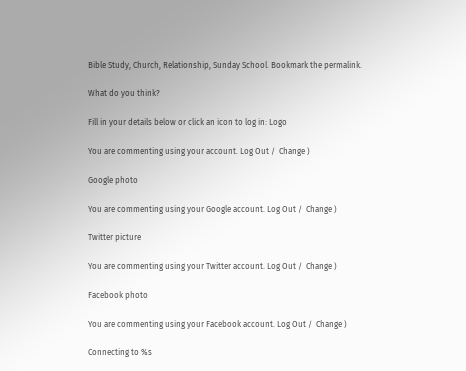Bible Study, Church, Relationship, Sunday School. Bookmark the permalink.

What do you think?

Fill in your details below or click an icon to log in: Logo

You are commenting using your account. Log Out /  Change )

Google photo

You are commenting using your Google account. Log Out /  Change )

Twitter picture

You are commenting using your Twitter account. Log Out /  Change )

Facebook photo

You are commenting using your Facebook account. Log Out /  Change )

Connecting to %s